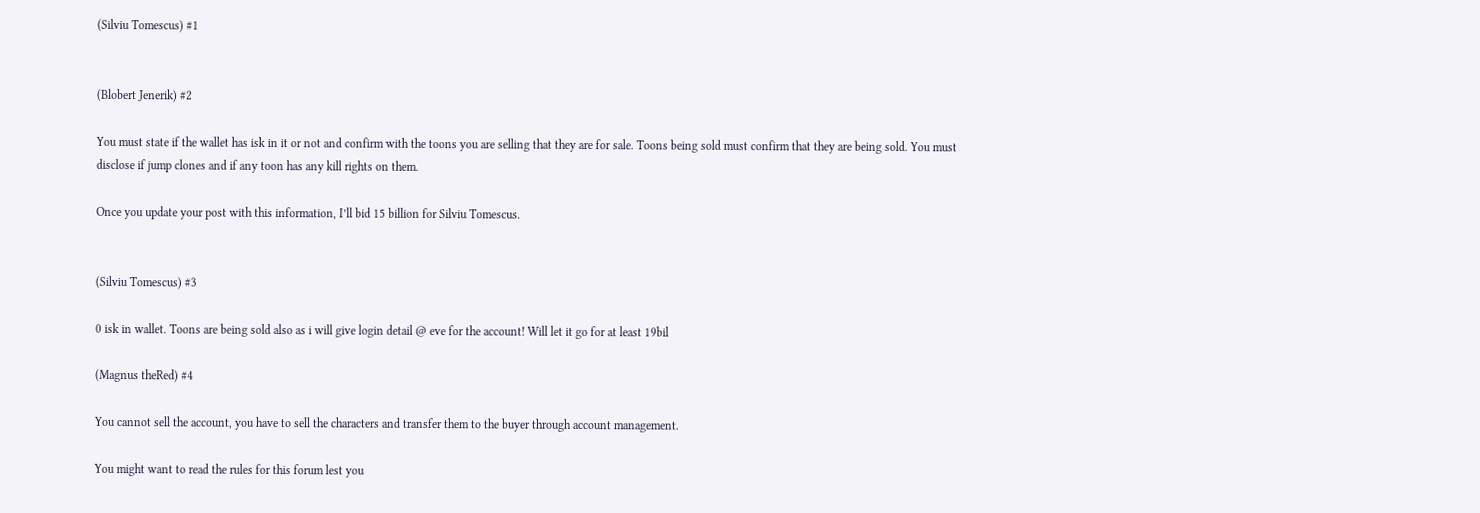(Silviu Tomescus) #1


(Blobert Jenerik) #2

You must state if the wallet has isk in it or not and confirm with the toons you are selling that they are for sale. Toons being sold must confirm that they are being sold. You must disclose if jump clones and if any toon has any kill rights on them.

Once you update your post with this information, I’ll bid 15 billion for Silviu Tomescus.


(Silviu Tomescus) #3

0 isk in wallet. Toons are being sold also as i will give login detail @ eve for the account! Will let it go for at least 19bil

(Magnus theRed) #4

You cannot sell the account, you have to sell the characters and transfer them to the buyer through account management.

You might want to read the rules for this forum lest you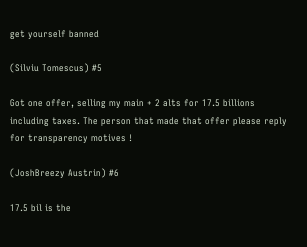get yourself banned

(Silviu Tomescus) #5

Got one offer, selling my main + 2 alts for 17.5 billions including taxes. The person that made that offer please reply for transparency motives !

(JoshBreezy Austrin) #6

17.5 bil is the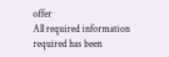offer
All required information required has been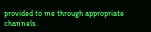provided to me through appropriate channels.